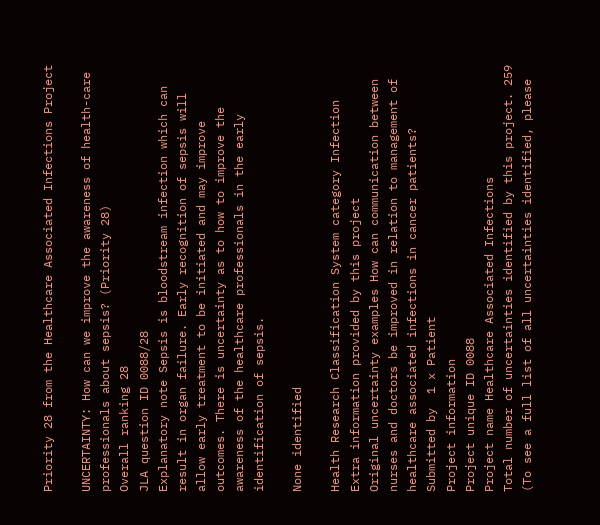Priority 28 from the Healthcare Associated Infections Project

UNCERTAINTY: How can we improve the awareness of health-care professionals about sepsis? (Priority 28)
Overall ranking 28
JLA question ID 0088/28
Explanatory note Sepsis is bloodstream infection which can result in organ failure. Early recognition of sepsis will allow early treatment to be initiated and may improve outcomes. There is uncertainty as to how to improve the awareness of the healthcare professionals in the early identification of sepsis.

None identified

Health Research Classification System category Infection
Extra information provided by this project
Original uncertainty examples How can communication between nurses and doctors be improved in relation to management of healthcare associated infections in cancer patients?
Submitted by  1 x Patient
Project information
Project unique ID 0088
Project name Healthcare Associated Infections
Total number of uncertainties identified by this project. 259  (To see a full list of all uncertainties identified, please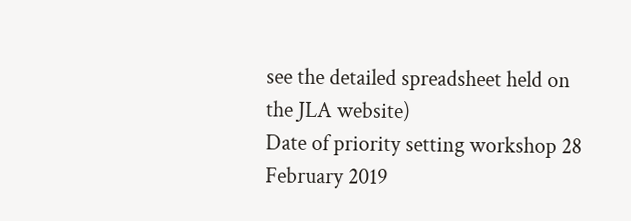see the detailed spreadsheet held on the JLA website)
Date of priority setting workshop 28 February 2019